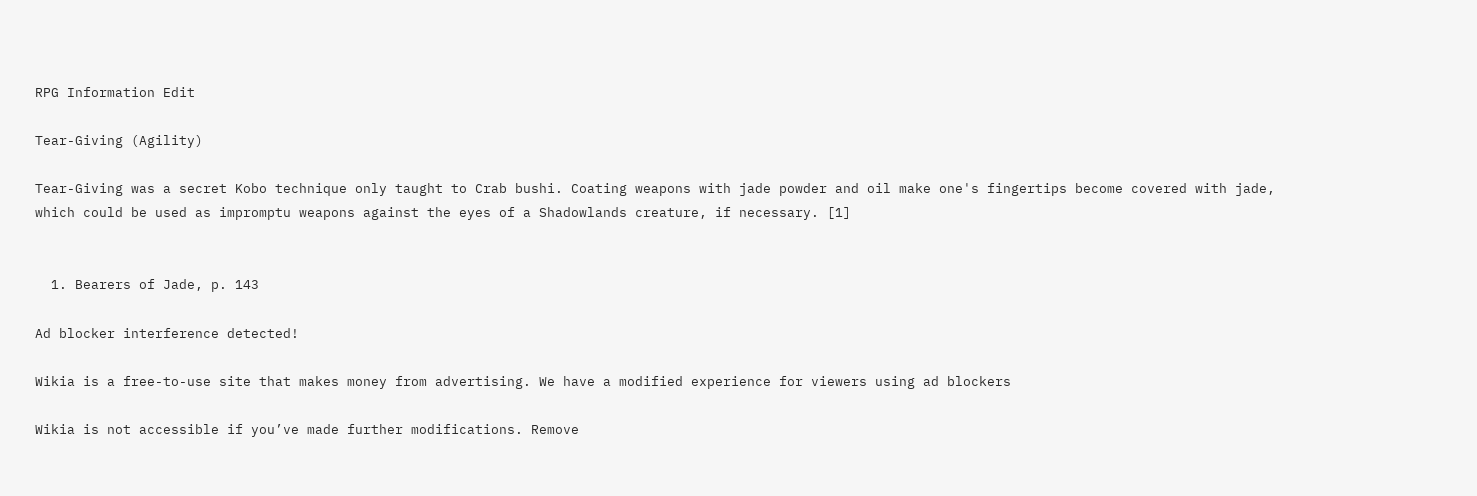RPG Information Edit

Tear-Giving (Agility)

Tear-Giving was a secret Kobo technique only taught to Crab bushi. Coating weapons with jade powder and oil make one's fingertips become covered with jade, which could be used as impromptu weapons against the eyes of a Shadowlands creature, if necessary. [1]


  1. Bearers of Jade, p. 143

Ad blocker interference detected!

Wikia is a free-to-use site that makes money from advertising. We have a modified experience for viewers using ad blockers

Wikia is not accessible if you’ve made further modifications. Remove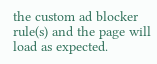the custom ad blocker rule(s) and the page will load as expected.